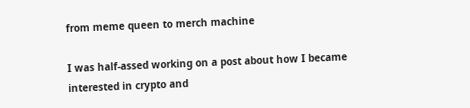from meme queen to merch machine

I was half-assed working on a post about how I became interested in crypto and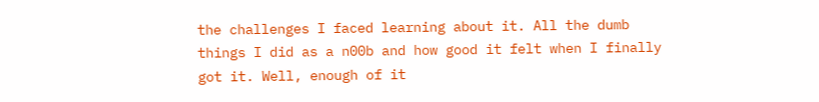the challenges I faced learning about it. All the dumb things I did as a n00b and how good it felt when I finally got it. Well, enough of it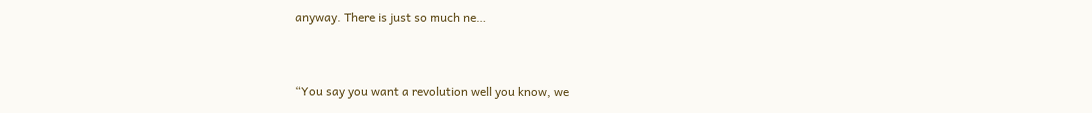anyway. There is just so much ne…


“You say you want a revolution well you know, we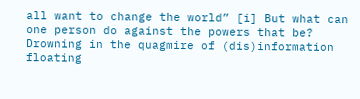all want to change the world” [i] But what can one person do against the powers that be? Drowning in the quagmire of (dis)information floating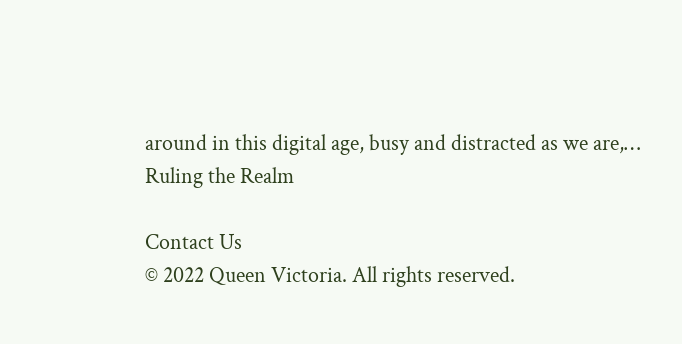around in this digital age, busy and distracted as we are,…
Ruling the Realm

Contact Us
© 2022 Queen Victoria. All rights reserved.